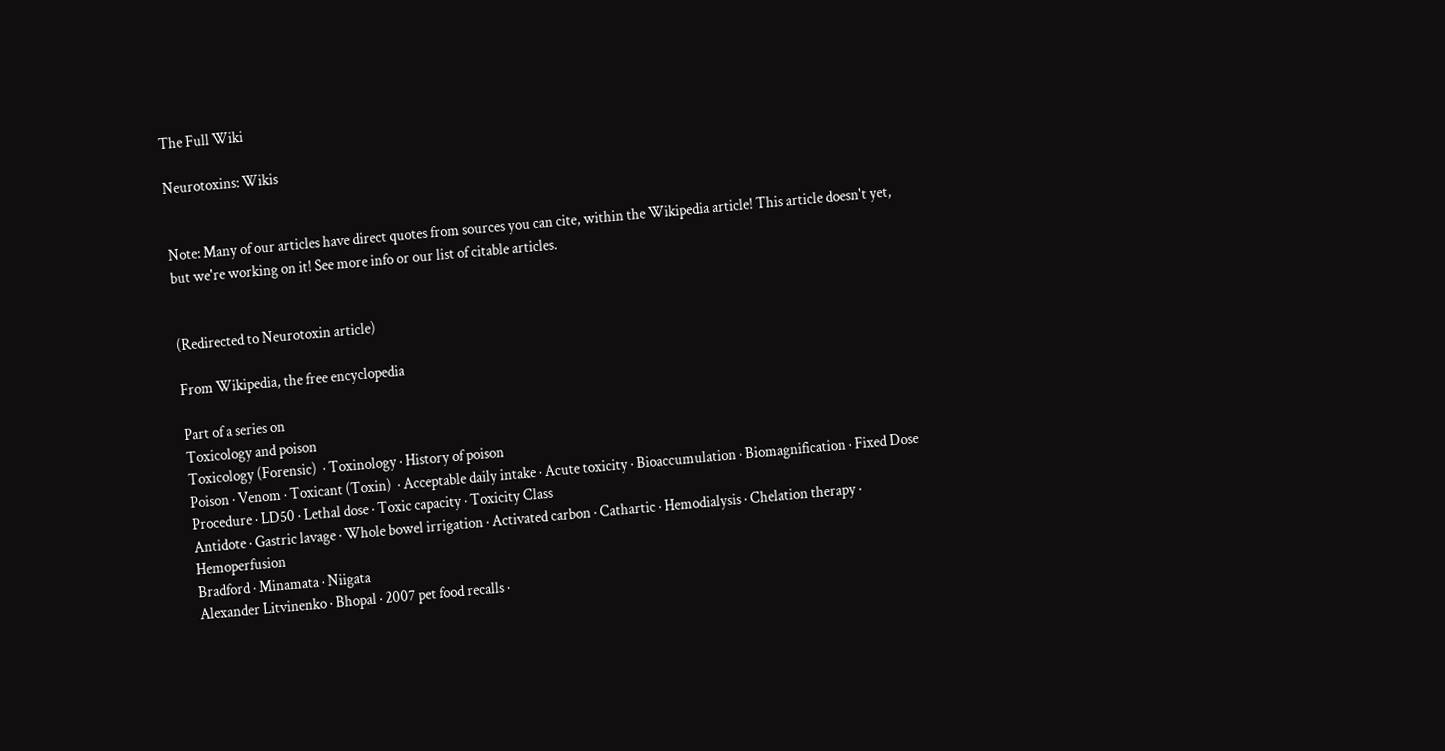The Full Wiki

Neurotoxins: Wikis


Note: Many of our articles have direct quotes from sources you can cite, within the Wikipedia article! This article doesn't yet, but we're working on it! See more info or our list of citable articles.


(Redirected to Neurotoxin article)

From Wikipedia, the free encyclopedia

Part of a series on
Toxicology and poison
Toxicology (Forensic)  · Toxinology · History of poison
Poison · Venom · Toxicant (Toxin)  · Acceptable daily intake · Acute toxicity · Bioaccumulation · Biomagnification · Fixed Dose Procedure · LD50 · Lethal dose · Toxic capacity · Toxicity Class
Antidote · Gastric lavage · Whole bowel irrigation · Activated carbon · Cathartic · Hemodialysis · Chelation therapy · Hemoperfusion
Bradford · Minamata · Niigata
Alexander Litvinenko · Bhopal · 2007 pet food recalls ·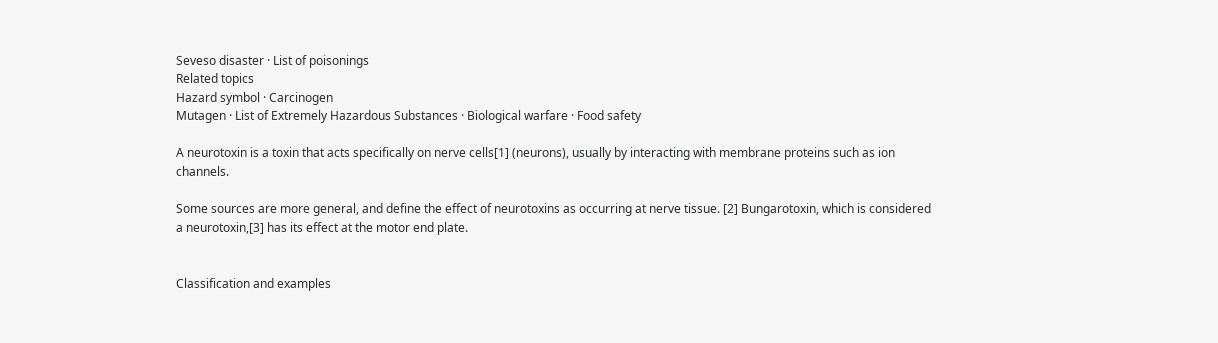Seveso disaster · List of poisonings
Related topics
Hazard symbol · Carcinogen
Mutagen · List of Extremely Hazardous Substances · Biological warfare · Food safety

A neurotoxin is a toxin that acts specifically on nerve cells[1] (neurons), usually by interacting with membrane proteins such as ion channels.

Some sources are more general, and define the effect of neurotoxins as occurring at nerve tissue. [2] Bungarotoxin, which is considered a neurotoxin,[3] has its effect at the motor end plate.


Classification and examples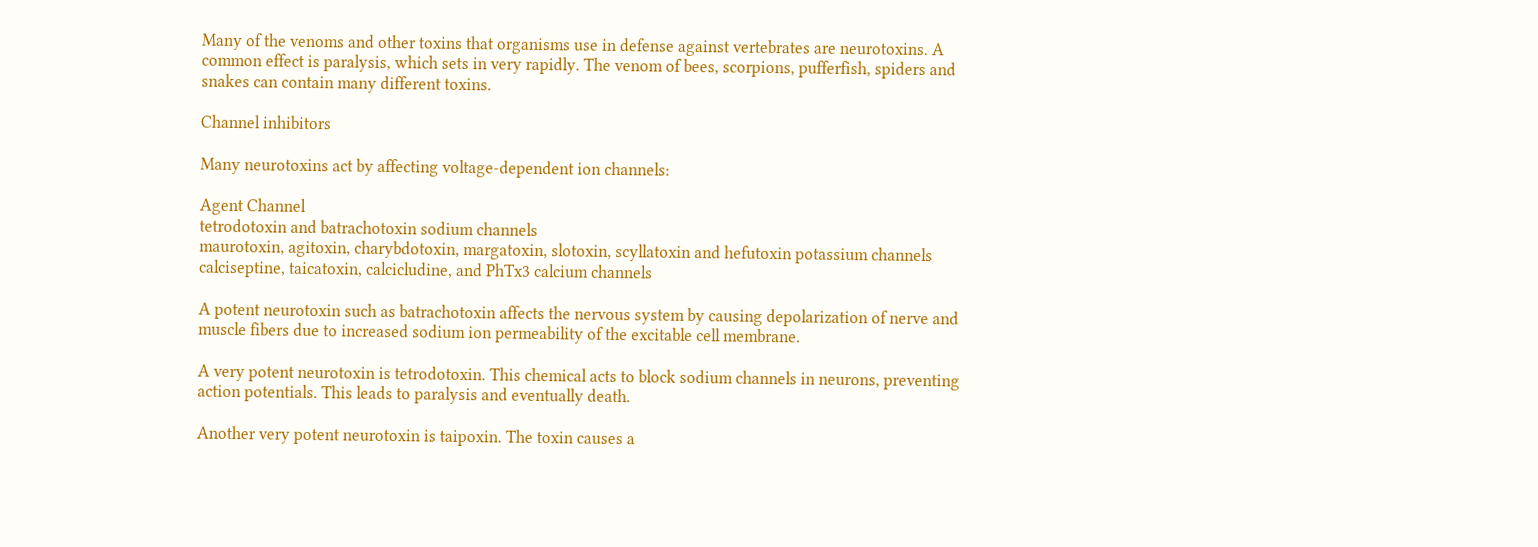Many of the venoms and other toxins that organisms use in defense against vertebrates are neurotoxins. A common effect is paralysis, which sets in very rapidly. The venom of bees, scorpions, pufferfish, spiders and snakes can contain many different toxins.

Channel inhibitors

Many neurotoxins act by affecting voltage-dependent ion channels:

Agent Channel
tetrodotoxin and batrachotoxin sodium channels
maurotoxin, agitoxin, charybdotoxin, margatoxin, slotoxin, scyllatoxin and hefutoxin potassium channels
calciseptine, taicatoxin, calcicludine, and PhTx3 calcium channels

A potent neurotoxin such as batrachotoxin affects the nervous system by causing depolarization of nerve and muscle fibers due to increased sodium ion permeability of the excitable cell membrane.

A very potent neurotoxin is tetrodotoxin. This chemical acts to block sodium channels in neurons, preventing action potentials. This leads to paralysis and eventually death.

Another very potent neurotoxin is taipoxin. The toxin causes a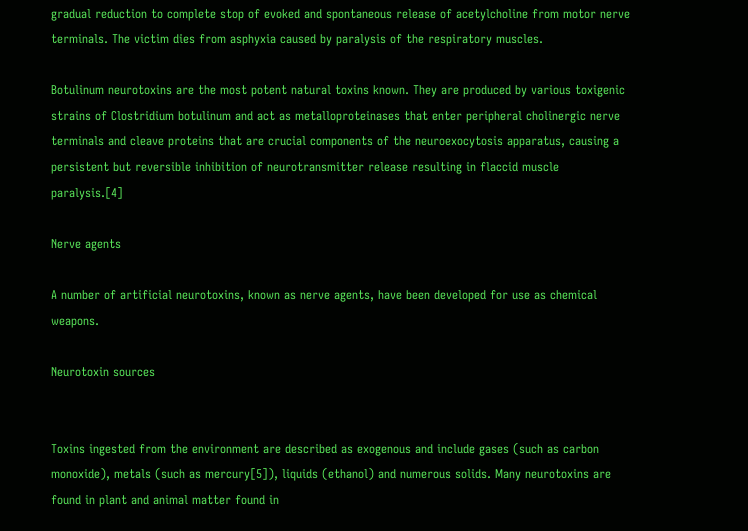gradual reduction to complete stop of evoked and spontaneous release of acetylcholine from motor nerve terminals. The victim dies from asphyxia caused by paralysis of the respiratory muscles.

Botulinum neurotoxins are the most potent natural toxins known. They are produced by various toxigenic strains of Clostridium botulinum and act as metalloproteinases that enter peripheral cholinergic nerve terminals and cleave proteins that are crucial components of the neuroexocytosis apparatus, causing a persistent but reversible inhibition of neurotransmitter release resulting in flaccid muscle paralysis.[4]

Nerve agents

A number of artificial neurotoxins, known as nerve agents, have been developed for use as chemical weapons.

Neurotoxin sources


Toxins ingested from the environment are described as exogenous and include gases (such as carbon monoxide), metals (such as mercury[5]), liquids (ethanol) and numerous solids. Many neurotoxins are found in plant and animal matter found in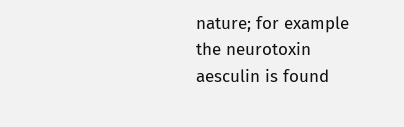nature; for example the neurotoxin aesculin is found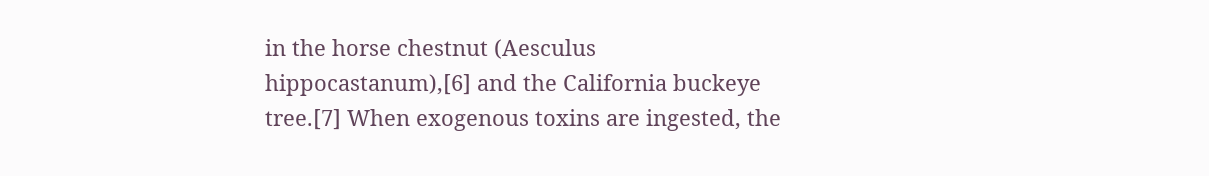in the horse chestnut (Aesculus hippocastanum),[6] and the California buckeye tree.[7] When exogenous toxins are ingested, the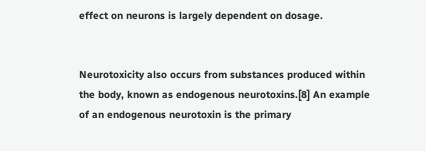effect on neurons is largely dependent on dosage.


Neurotoxicity also occurs from substances produced within the body, known as endogenous neurotoxins.[8] An example of an endogenous neurotoxin is the primary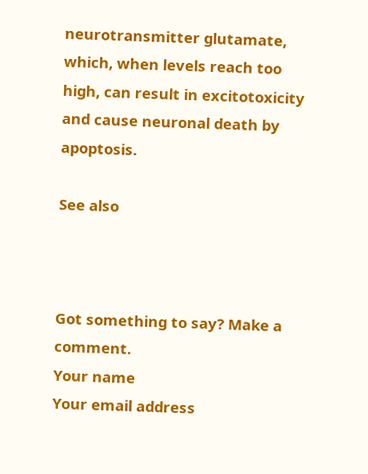neurotransmitter glutamate, which, when levels reach too high, can result in excitotoxicity and cause neuronal death by apoptosis.

See also



Got something to say? Make a comment.
Your name
Your email address